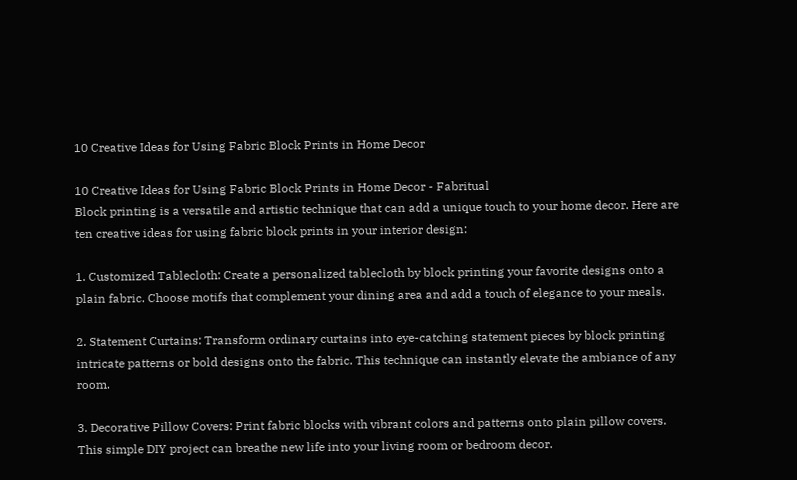10 Creative Ideas for Using Fabric Block Prints in Home Decor

10 Creative Ideas for Using Fabric Block Prints in Home Decor - Fabritual
Block printing is a versatile and artistic technique that can add a unique touch to your home decor. Here are ten creative ideas for using fabric block prints in your interior design:

1. Customized Tablecloth: Create a personalized tablecloth by block printing your favorite designs onto a plain fabric. Choose motifs that complement your dining area and add a touch of elegance to your meals.

2. Statement Curtains: Transform ordinary curtains into eye-catching statement pieces by block printing intricate patterns or bold designs onto the fabric. This technique can instantly elevate the ambiance of any room.

3. Decorative Pillow Covers: Print fabric blocks with vibrant colors and patterns onto plain pillow covers. This simple DIY project can breathe new life into your living room or bedroom decor.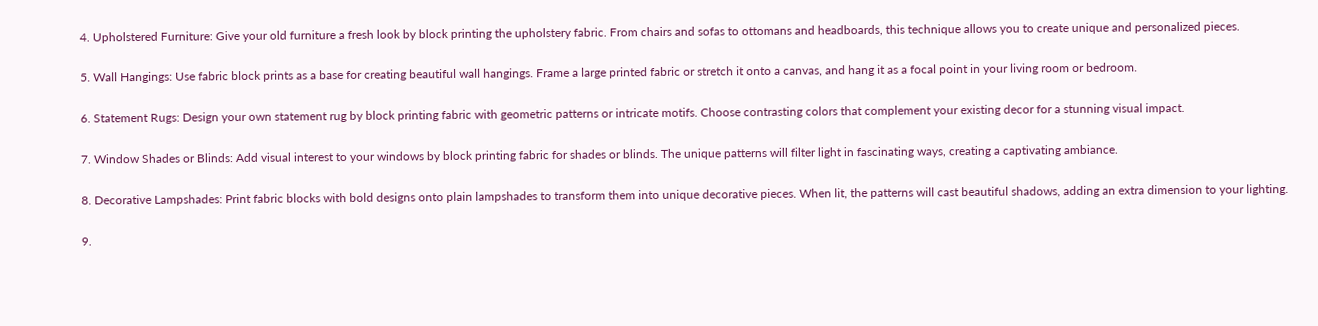4. Upholstered Furniture: Give your old furniture a fresh look by block printing the upholstery fabric. From chairs and sofas to ottomans and headboards, this technique allows you to create unique and personalized pieces.

5. Wall Hangings: Use fabric block prints as a base for creating beautiful wall hangings. Frame a large printed fabric or stretch it onto a canvas, and hang it as a focal point in your living room or bedroom.

6. Statement Rugs: Design your own statement rug by block printing fabric with geometric patterns or intricate motifs. Choose contrasting colors that complement your existing decor for a stunning visual impact.

7. Window Shades or Blinds: Add visual interest to your windows by block printing fabric for shades or blinds. The unique patterns will filter light in fascinating ways, creating a captivating ambiance.

8. Decorative Lampshades: Print fabric blocks with bold designs onto plain lampshades to transform them into unique decorative pieces. When lit, the patterns will cast beautiful shadows, adding an extra dimension to your lighting.

9.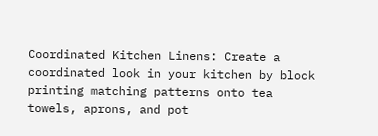Coordinated Kitchen Linens: Create a coordinated look in your kitchen by block printing matching patterns onto tea towels, aprons, and pot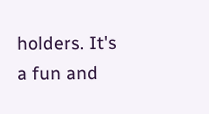holders. It's a fun and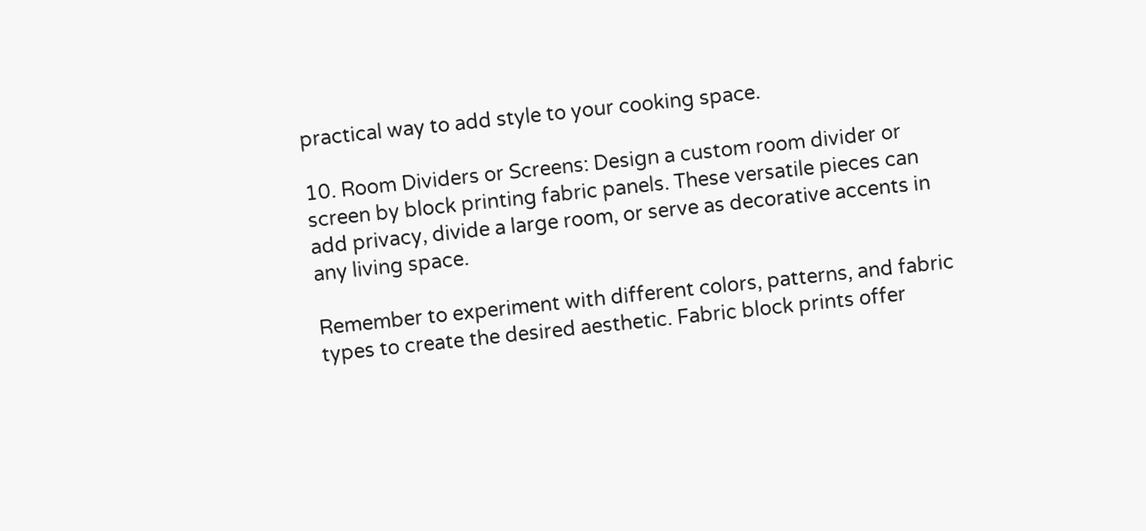practical way to add style to your cooking space.

10. Room Dividers or Screens: Design a custom room divider or screen by block printing fabric panels. These versatile pieces can add privacy, divide a large room, or serve as decorative accents in any living space.

Remember to experiment with different colors, patterns, and fabric types to create the desired aesthetic. Fabric block prints offer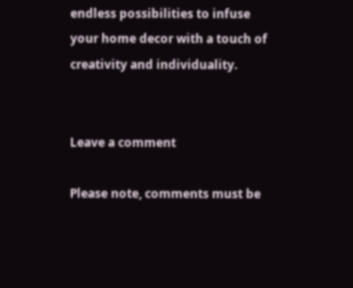endless possibilities to infuse your home decor with a touch of creativity and individuality.


Leave a comment

Please note, comments must be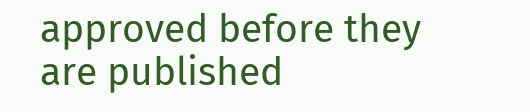approved before they are published